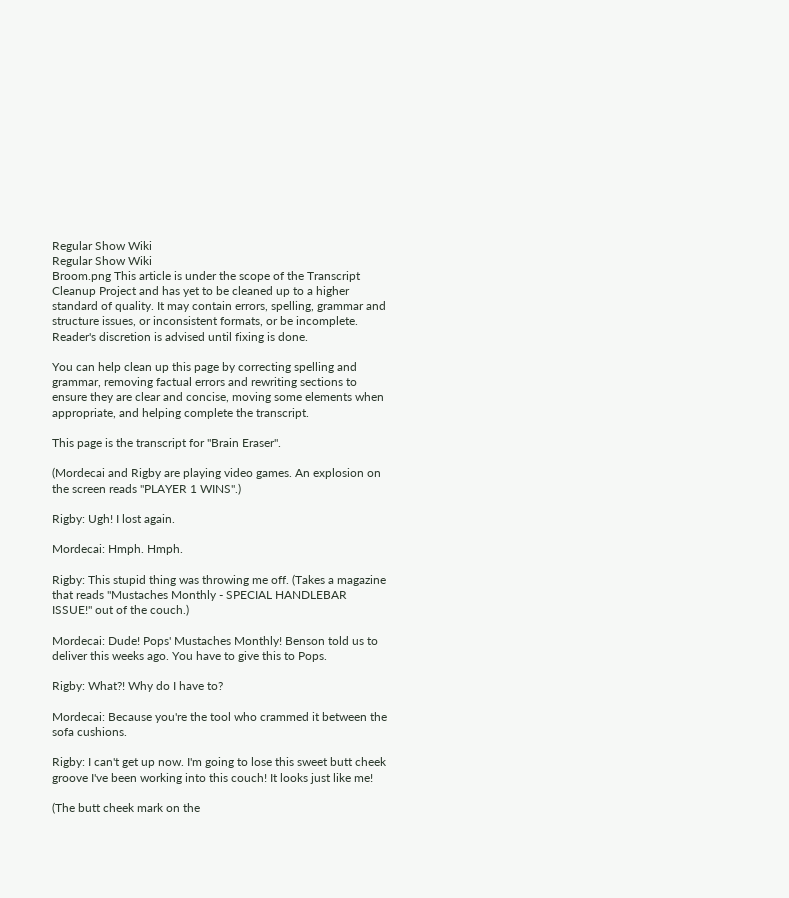Regular Show Wiki
Regular Show Wiki
Broom.png This article is under the scope of the Transcript Cleanup Project and has yet to be cleaned up to a higher standard of quality. It may contain errors, spelling, grammar and structure issues, or inconsistent formats, or be incomplete. Reader's discretion is advised until fixing is done.

You can help clean up this page by correcting spelling and grammar, removing factual errors and rewriting sections to ensure they are clear and concise, moving some elements when appropriate, and helping complete the transcript.

This page is the transcript for "Brain Eraser".

(Mordecai and Rigby are playing video games. An explosion on the screen reads "PLAYER 1 WINS".)

Rigby: Ugh! I lost again.

Mordecai: Hmph. Hmph.

Rigby: This stupid thing was throwing me off. (Takes a magazine that reads "Mustaches Monthly - SPECIAL HANDLEBAR ISSUE!" out of the couch.)

Mordecai: Dude! Pops' Mustaches Monthly! Benson told us to deliver this weeks ago. You have to give this to Pops.

Rigby: What?! Why do I have to?

Mordecai: Because you're the tool who crammed it between the sofa cushions.

Rigby: I can't get up now. I'm going to lose this sweet butt cheek groove I've been working into this couch! It looks just like me!

(The butt cheek mark on the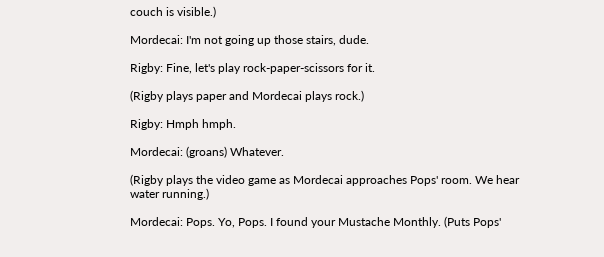couch is visible.)

Mordecai: I'm not going up those stairs, dude.

Rigby: Fine, let's play rock-paper-scissors for it.

(Rigby plays paper and Mordecai plays rock.)

Rigby: Hmph hmph.

Mordecai: (groans) Whatever.

(Rigby plays the video game as Mordecai approaches Pops' room. We hear water running.)

Mordecai: Pops. Yo, Pops. I found your Mustache Monthly. (Puts Pops'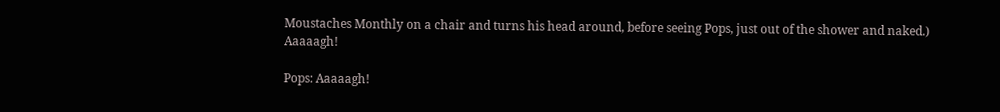Moustaches Monthly on a chair and turns his head around, before seeing Pops, just out of the shower and naked.) Aaaaagh!

Pops: Aaaaagh!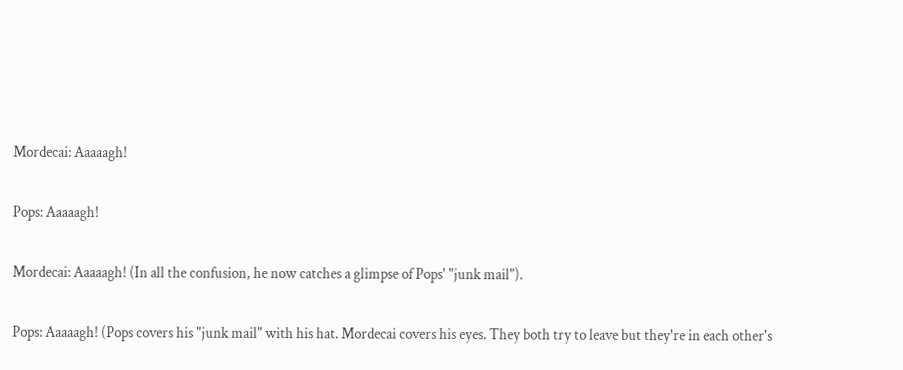Mordecai: Aaaaagh!

Pops: Aaaaagh!

Mordecai: Aaaaagh! (In all the confusion, he now catches a glimpse of Pops' "junk mail").

Pops: Aaaaagh! (Pops covers his "junk mail" with his hat. Mordecai covers his eyes. They both try to leave but they're in each other's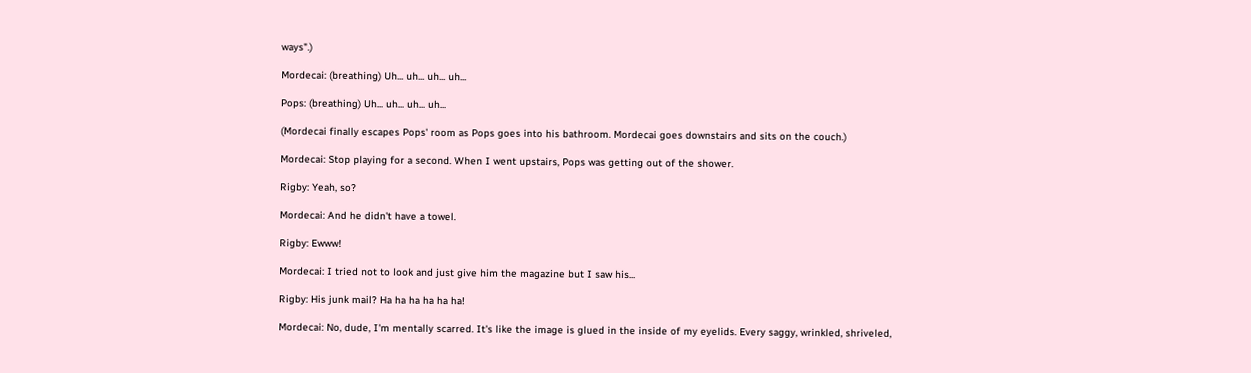ways".)

Mordecai: (breathing) Uh... uh... uh... uh...

Pops: (breathing) Uh... uh... uh... uh...

(Mordecai finally escapes Pops' room as Pops goes into his bathroom. Mordecai goes downstairs and sits on the couch.)

Mordecai: Stop playing for a second. When I went upstairs, Pops was getting out of the shower.

Rigby: Yeah, so?

Mordecai: And he didn't have a towel.

Rigby: Ewww!

Mordecai: I tried not to look and just give him the magazine but I saw his...

Rigby: His junk mail? Ha ha ha ha ha ha!

Mordecai: No, dude, I'm mentally scarred. It's like the image is glued in the inside of my eyelids. Every saggy, wrinkled, shriveled,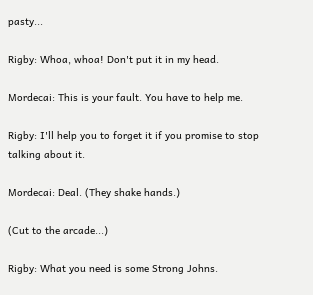pasty...

Rigby: Whoa, whoa! Don't put it in my head.

Mordecai: This is your fault. You have to help me.

Rigby: I'll help you to forget it if you promise to stop talking about it.

Mordecai: Deal. (They shake hands.)

(Cut to the arcade...)

Rigby: What you need is some Strong Johns.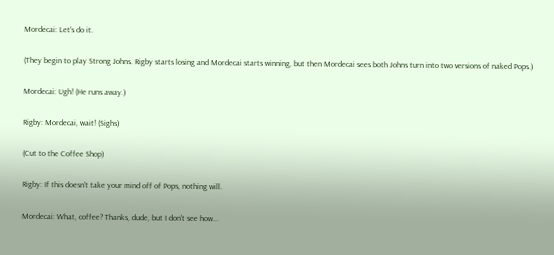Mordecai: Let's do it.

(They begin to play Strong Johns. Rigby starts losing and Mordecai starts winning, but then Mordecai sees both Johns turn into two versions of naked Pops.)

Mordecai: Ugh! (He runs away.)

Rigby: Mordecai, wait! (Sighs)

(Cut to the Coffee Shop)

Rigby: If this doesn't take your mind off of Pops, nothing will.

Mordecai: What, coffee? Thanks, dude, but I don't see how...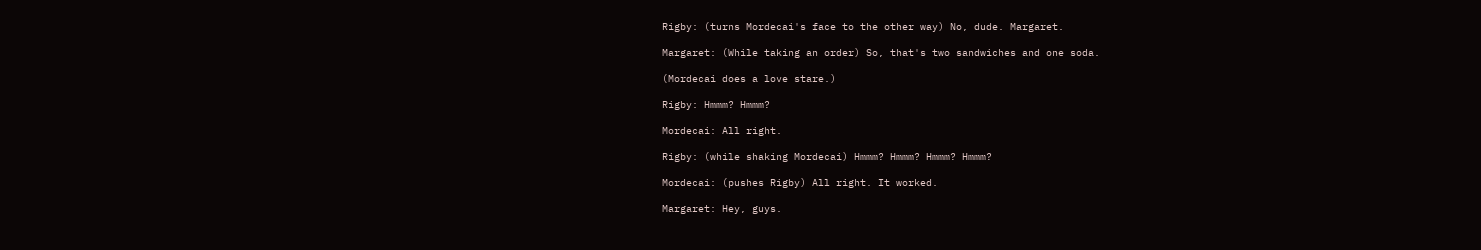Rigby: (turns Mordecai's face to the other way) No, dude. Margaret.

Margaret: (While taking an order) So, that's two sandwiches and one soda.

(Mordecai does a love stare.)

Rigby: Hmmm? Hmmm?

Mordecai: All right.

Rigby: (while shaking Mordecai) Hmmm? Hmmm? Hmmm? Hmmm?

Mordecai: (pushes Rigby) All right. It worked.

Margaret: Hey, guys.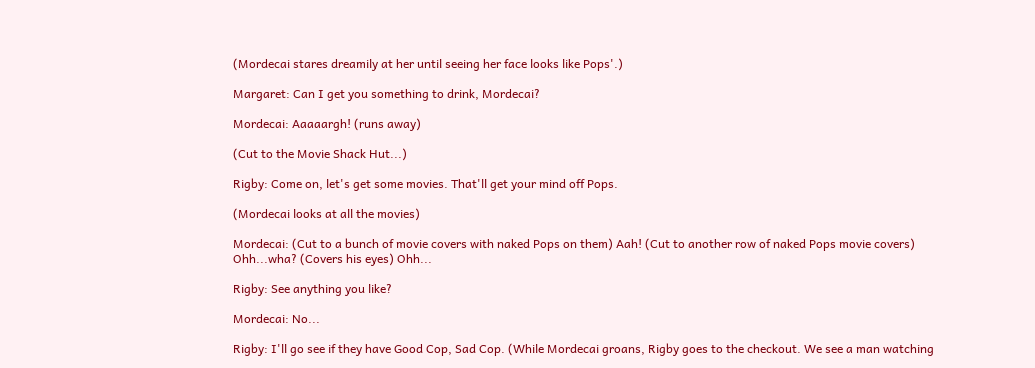(Mordecai stares dreamily at her until seeing her face looks like Pops'.)

Margaret: Can I get you something to drink, Mordecai?

Mordecai: Aaaaargh! (runs away)

(Cut to the Movie Shack Hut...)

Rigby: Come on, let's get some movies. That'll get your mind off Pops.

(Mordecai looks at all the movies)

Mordecai: (Cut to a bunch of movie covers with naked Pops on them) Aah! (Cut to another row of naked Pops movie covers) Ohh...wha? (Covers his eyes) Ohh...

Rigby: See anything you like?

Mordecai: No...

Rigby: I'll go see if they have Good Cop, Sad Cop. (While Mordecai groans, Rigby goes to the checkout. We see a man watching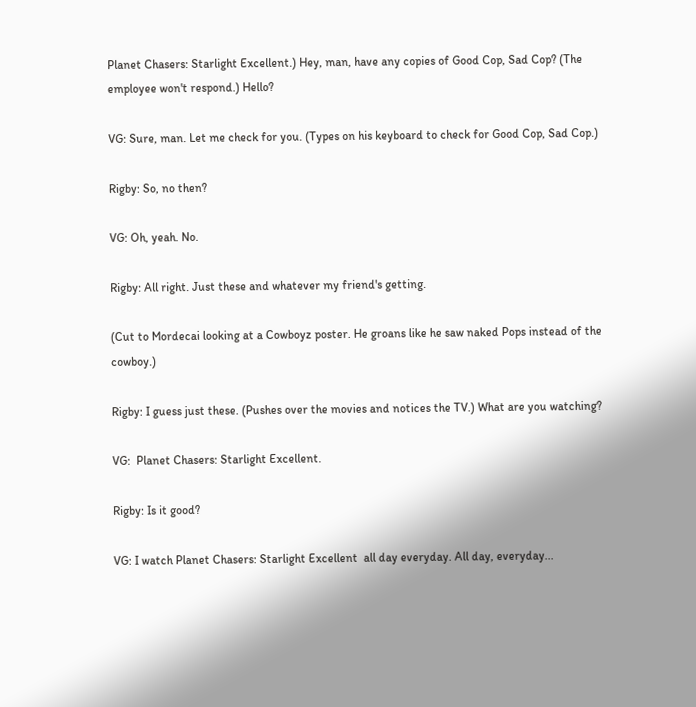Planet Chasers: Starlight Excellent.) Hey, man, have any copies of Good Cop, Sad Cop? (The employee won't respond.) Hello?

VG: Sure, man. Let me check for you. (Types on his keyboard to check for Good Cop, Sad Cop.)

Rigby: So, no then?

VG: Oh, yeah. No.

Rigby: All right. Just these and whatever my friend's getting.

(Cut to Mordecai looking at a Cowboyz poster. He groans like he saw naked Pops instead of the cowboy.)

Rigby: I guess just these. (Pushes over the movies and notices the TV.) What are you watching?

VG:  Planet Chasers: Starlight Excellent.

Rigby: Is it good?

VG: I watch Planet Chasers: Starlight Excellent  all day everyday. All day, everyday...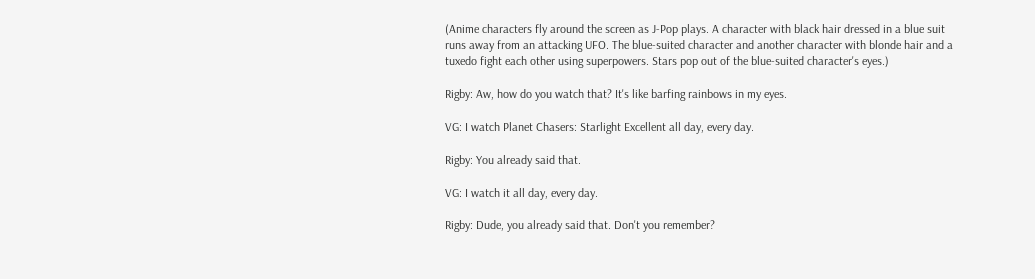(Anime characters fly around the screen as J-Pop plays. A character with black hair dressed in a blue suit runs away from an attacking UFO. The blue-suited character and another character with blonde hair and a tuxedo fight each other using superpowers. Stars pop out of the blue-suited character's eyes.)

Rigby: Aw, how do you watch that? It's like barfing rainbows in my eyes.

VG: I watch Planet Chasers: Starlight Excellent all day, every day.

Rigby: You already said that.

VG: I watch it all day, every day.

Rigby: Dude, you already said that. Don't you remember?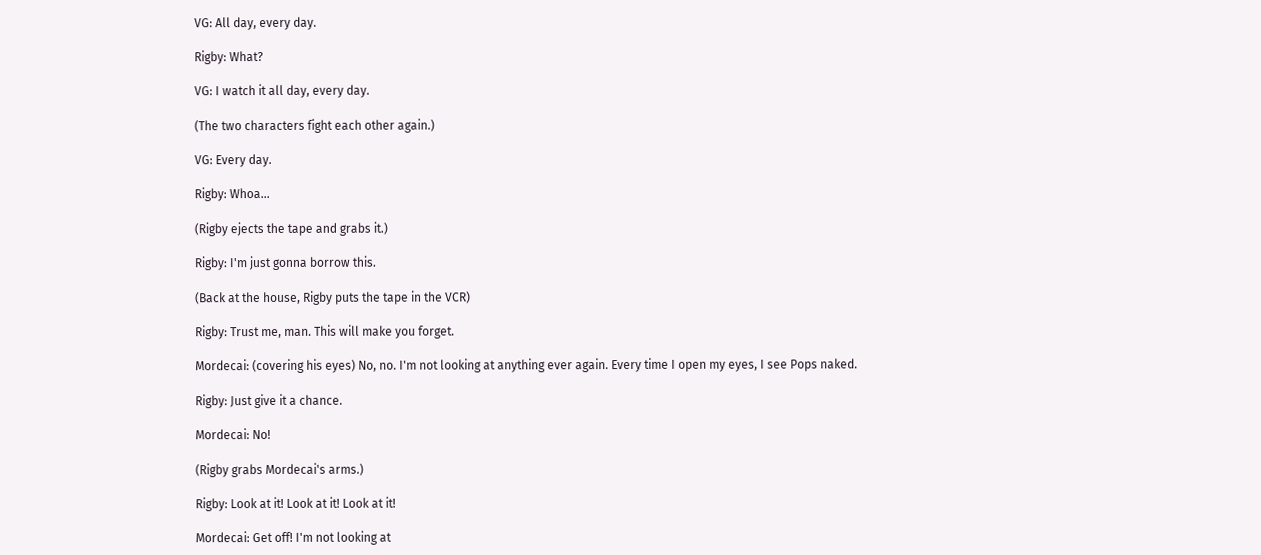VG: All day, every day.

Rigby: What?

VG: I watch it all day, every day.

(The two characters fight each other again.)

VG: Every day.

Rigby: Whoa...

(Rigby ejects the tape and grabs it.)

Rigby: I'm just gonna borrow this.

(Back at the house, Rigby puts the tape in the VCR)

Rigby: Trust me, man. This will make you forget.

Mordecai: (covering his eyes) No, no. I'm not looking at anything ever again. Every time I open my eyes, I see Pops naked.

Rigby: Just give it a chance.

Mordecai: No!

(Rigby grabs Mordecai's arms.)

Rigby: Look at it! Look at it! Look at it!

Mordecai: Get off! I'm not looking at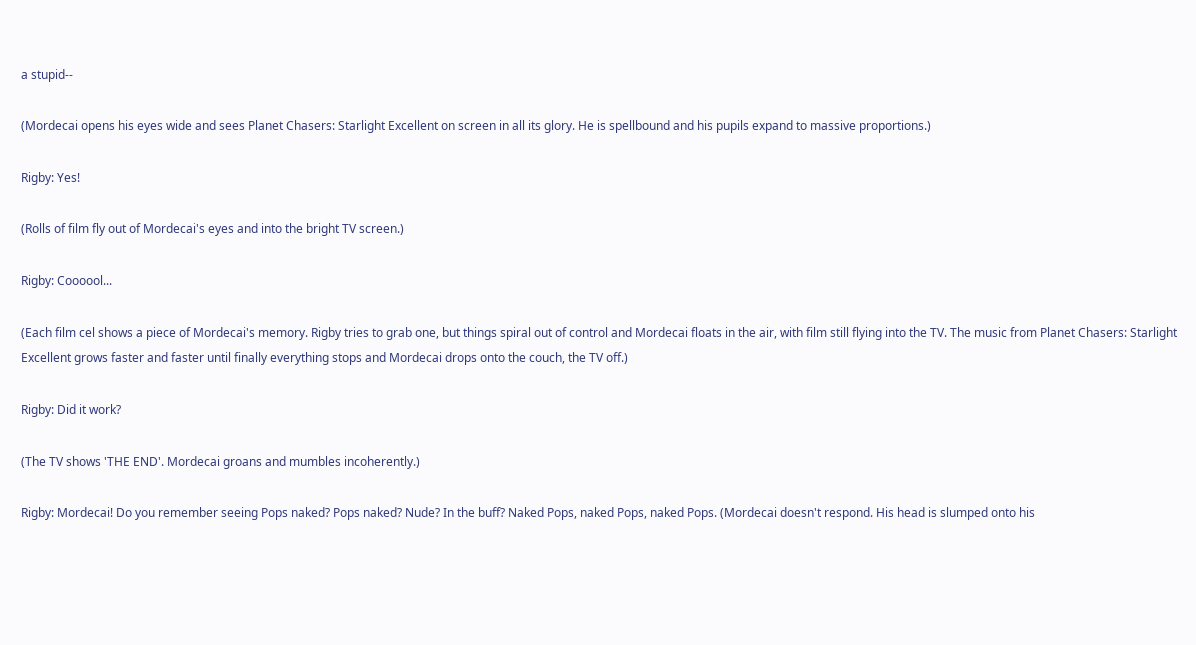a stupid--

(Mordecai opens his eyes wide and sees Planet Chasers: Starlight Excellent on screen in all its glory. He is spellbound and his pupils expand to massive proportions.)

Rigby: Yes!

(Rolls of film fly out of Mordecai's eyes and into the bright TV screen.)

Rigby: Coooool...

(Each film cel shows a piece of Mordecai's memory. Rigby tries to grab one, but things spiral out of control and Mordecai floats in the air, with film still flying into the TV. The music from Planet Chasers: Starlight Excellent grows faster and faster until finally everything stops and Mordecai drops onto the couch, the TV off.)

Rigby: Did it work?

(The TV shows 'THE END'. Mordecai groans and mumbles incoherently.)

Rigby: Mordecai! Do you remember seeing Pops naked? Pops naked? Nude? In the buff? Naked Pops, naked Pops, naked Pops. (Mordecai doesn't respond. His head is slumped onto his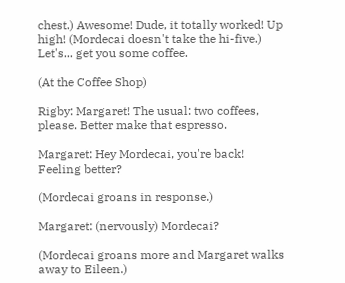chest.) Awesome! Dude, it totally worked! Up high! (Mordecai doesn't take the hi-five.) Let's... get you some coffee.

(At the Coffee Shop)

Rigby: Margaret! The usual: two coffees, please. Better make that espresso.

Margaret: Hey Mordecai, you're back! Feeling better?

(Mordecai groans in response.)

Margaret: (nervously) Mordecai?

(Mordecai groans more and Margaret walks away to Eileen.)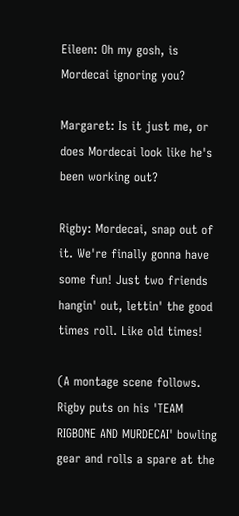Eileen: Oh my gosh, is Mordecai ignoring you?

Margaret: Is it just me, or does Mordecai look like he's been working out?

Rigby: Mordecai, snap out of it. We're finally gonna have some fun! Just two friends hangin' out, lettin' the good times roll. Like old times!

(A montage scene follows. Rigby puts on his 'TEAM RIGBONE AND MURDECAI' bowling gear and rolls a spare at the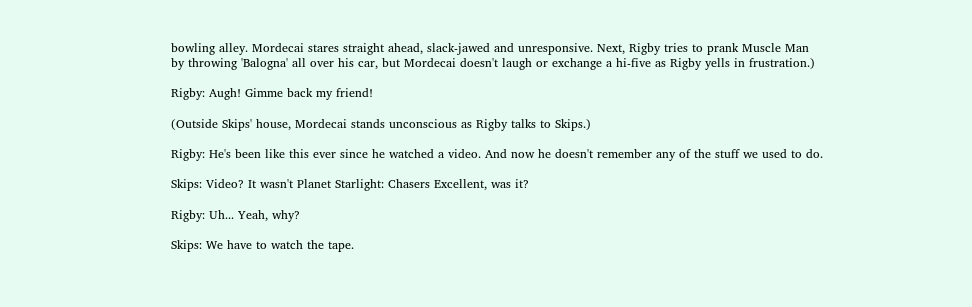bowling alley. Mordecai stares straight ahead, slack-jawed and unresponsive. Next, Rigby tries to prank Muscle Man by throwing 'Balogna' all over his car, but Mordecai doesn't laugh or exchange a hi-five as Rigby yells in frustration.)

Rigby: Augh! Gimme back my friend!

(Outside Skips' house, Mordecai stands unconscious as Rigby talks to Skips.)

Rigby: He's been like this ever since he watched a video. And now he doesn't remember any of the stuff we used to do.

Skips: Video? It wasn't Planet Starlight: Chasers Excellent, was it?

Rigby: Uh... Yeah, why?

Skips: We have to watch the tape.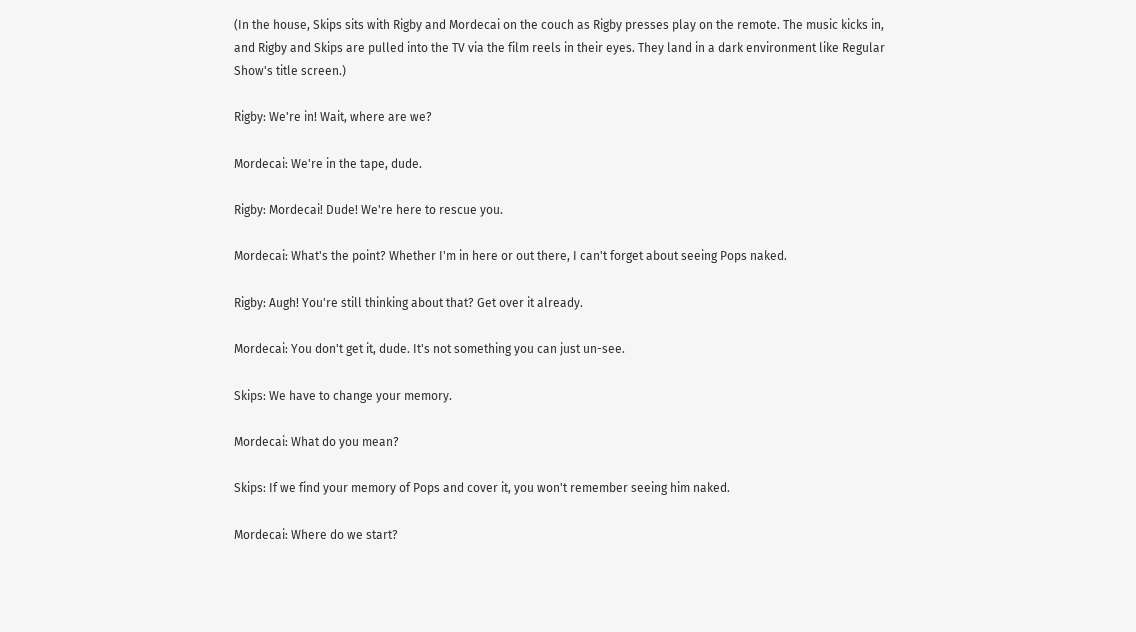(In the house, Skips sits with Rigby and Mordecai on the couch as Rigby presses play on the remote. The music kicks in, and Rigby and Skips are pulled into the TV via the film reels in their eyes. They land in a dark environment like Regular Show's title screen.)

Rigby: We're in! Wait, where are we?

Mordecai: We're in the tape, dude.

Rigby: Mordecai! Dude! We're here to rescue you.

Mordecai: What's the point? Whether I'm in here or out there, I can't forget about seeing Pops naked.

Rigby: Augh! You're still thinking about that? Get over it already.

Mordecai: You don't get it, dude. It's not something you can just un-see.

Skips: We have to change your memory.

Mordecai: What do you mean?

Skips: If we find your memory of Pops and cover it, you won't remember seeing him naked.

Mordecai: Where do we start?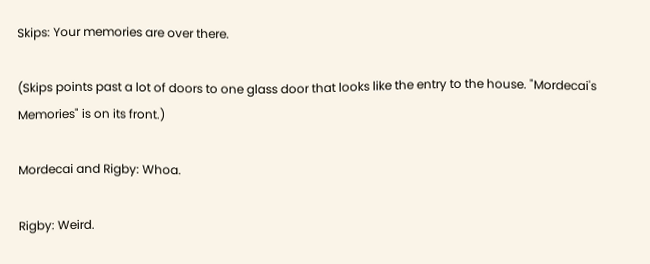Skips: Your memories are over there.

(Skips points past a lot of doors to one glass door that looks like the entry to the house. "Mordecai's Memories" is on its front.)

Mordecai and Rigby: Whoa.

Rigby: Weird.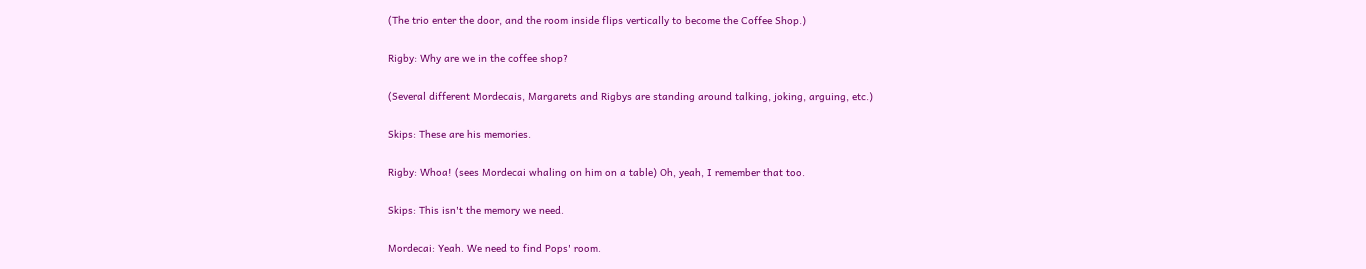(The trio enter the door, and the room inside flips vertically to become the Coffee Shop.)

Rigby: Why are we in the coffee shop?

(Several different Mordecais, Margarets and Rigbys are standing around talking, joking, arguing, etc.)

Skips: These are his memories.

Rigby: Whoa! (sees Mordecai whaling on him on a table) Oh, yeah, I remember that too.

Skips: This isn't the memory we need.

Mordecai: Yeah. We need to find Pops' room.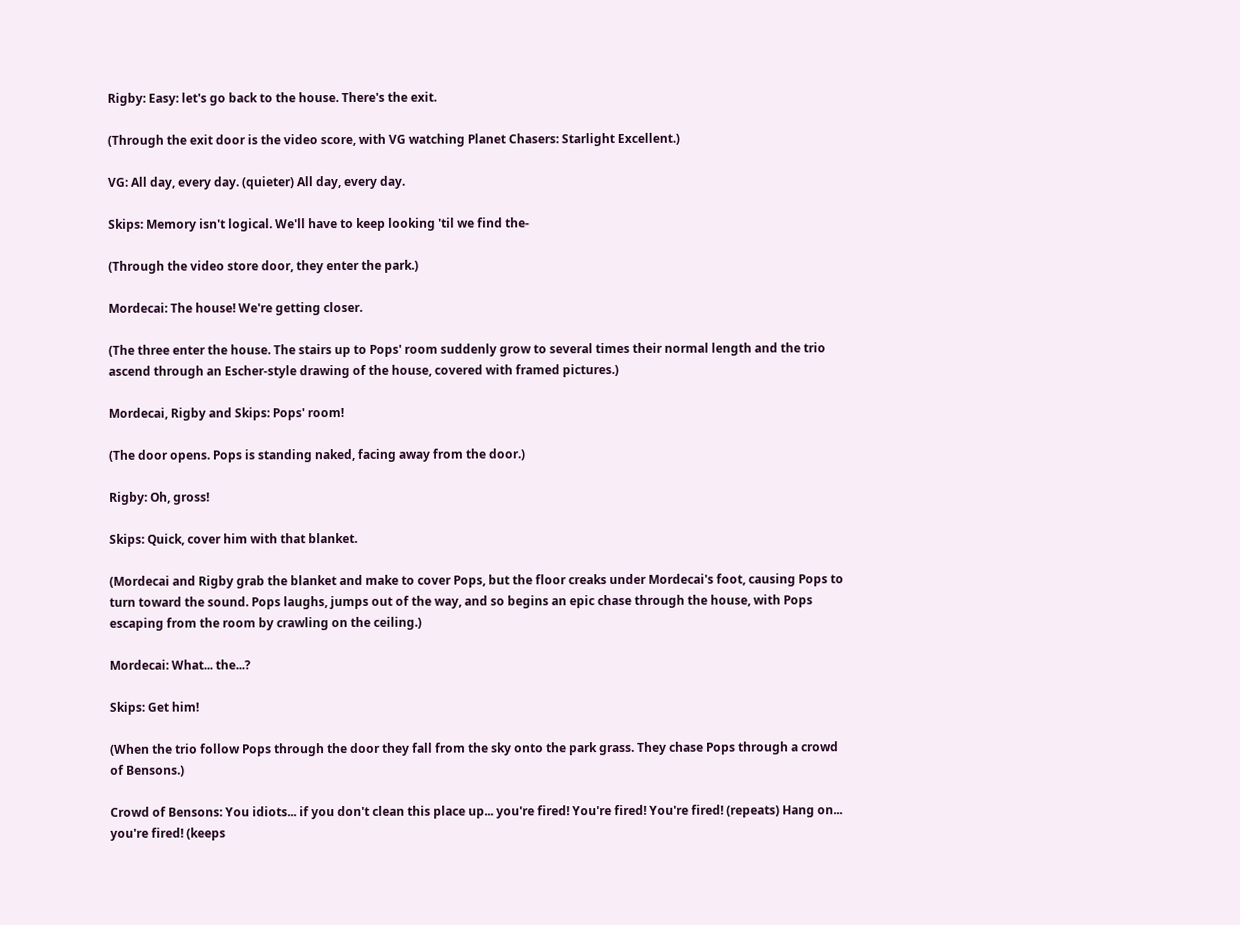Rigby: Easy: let's go back to the house. There's the exit.

(Through the exit door is the video score, with VG watching Planet Chasers: Starlight Excellent.)

VG: All day, every day. (quieter) All day, every day.

Skips: Memory isn't logical. We'll have to keep looking 'til we find the-

(Through the video store door, they enter the park.)

Mordecai: The house! We're getting closer.

(The three enter the house. The stairs up to Pops' room suddenly grow to several times their normal length and the trio ascend through an Escher-style drawing of the house, covered with framed pictures.)

Mordecai, Rigby and Skips: Pops' room!

(The door opens. Pops is standing naked, facing away from the door.)

Rigby: Oh, gross!

Skips: Quick, cover him with that blanket.

(Mordecai and Rigby grab the blanket and make to cover Pops, but the floor creaks under Mordecai's foot, causing Pops to turn toward the sound. Pops laughs, jumps out of the way, and so begins an epic chase through the house, with Pops escaping from the room by crawling on the ceiling.)

Mordecai: What... the...?

Skips: Get him!

(When the trio follow Pops through the door they fall from the sky onto the park grass. They chase Pops through a crowd of Bensons.)

Crowd of Bensons: You idiots... if you don't clean this place up... you're fired! You're fired! You're fired! (repeats) Hang on... you're fired! (keeps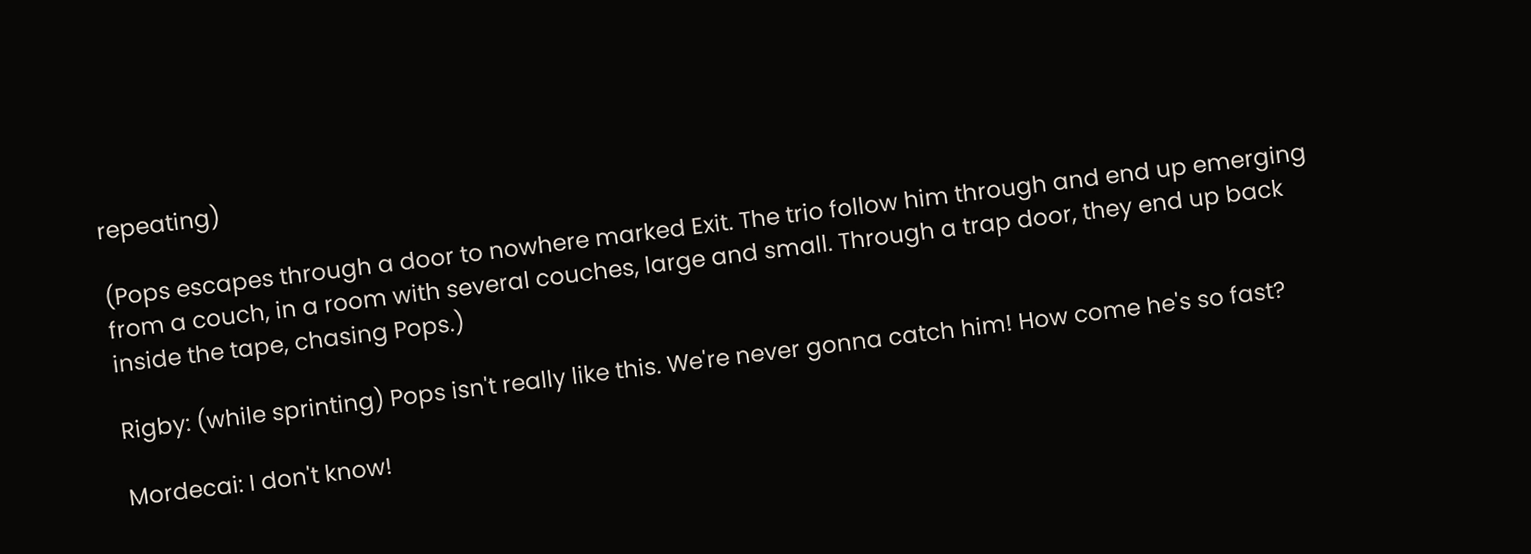repeating)

(Pops escapes through a door to nowhere marked Exit. The trio follow him through and end up emerging from a couch, in a room with several couches, large and small. Through a trap door, they end up back inside the tape, chasing Pops.)

Rigby: (while sprinting) Pops isn't really like this. We're never gonna catch him! How come he's so fast?

Mordecai: I don't know!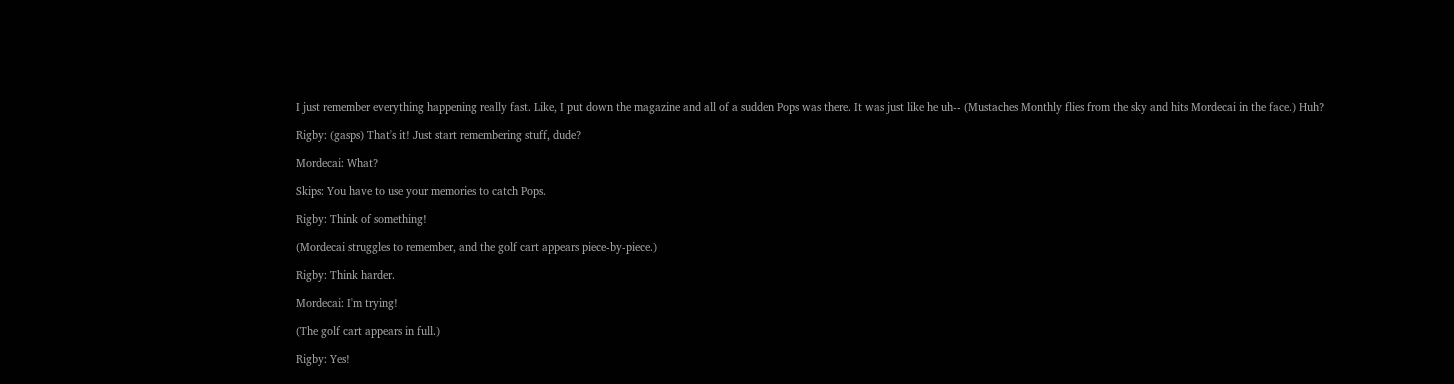I just remember everything happening really fast. Like, I put down the magazine and all of a sudden Pops was there. It was just like he uh-- (Mustaches Monthly flies from the sky and hits Mordecai in the face.) Huh?

Rigby: (gasps) That's it! Just start remembering stuff, dude?

Mordecai: What?

Skips: You have to use your memories to catch Pops.

Rigby: Think of something!

(Mordecai struggles to remember, and the golf cart appears piece-by-piece.)

Rigby: Think harder.

Mordecai: I'm trying!

(The golf cart appears in full.)

Rigby: Yes!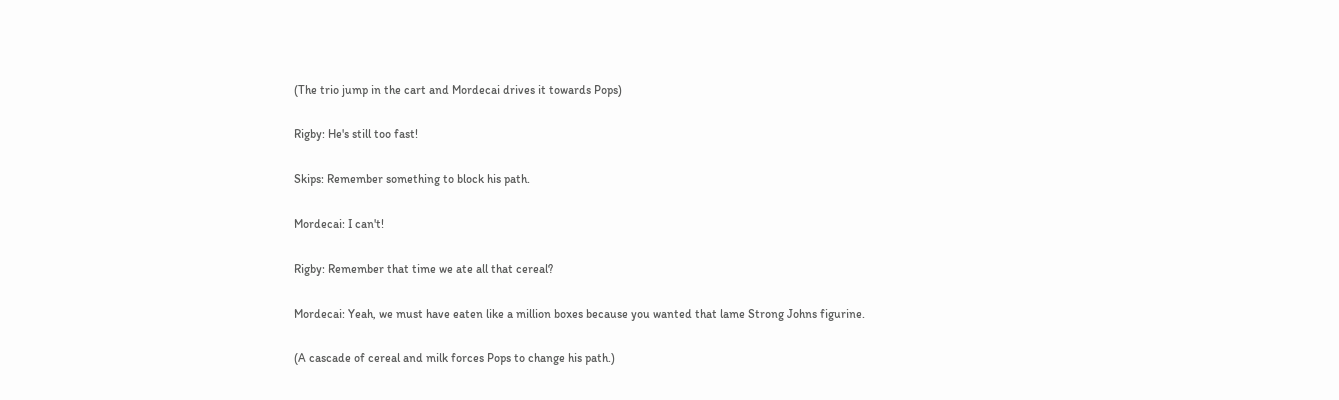(The trio jump in the cart and Mordecai drives it towards Pops)

Rigby: He's still too fast!

Skips: Remember something to block his path.

Mordecai: I can't!

Rigby: Remember that time we ate all that cereal?

Mordecai: Yeah, we must have eaten like a million boxes because you wanted that lame Strong Johns figurine.

(A cascade of cereal and milk forces Pops to change his path.)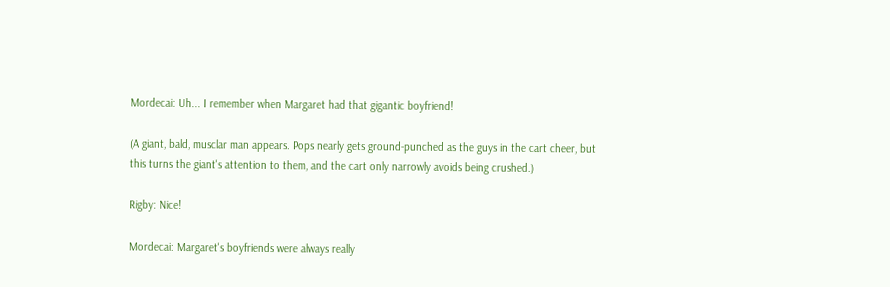Mordecai: Uh... I remember when Margaret had that gigantic boyfriend!

(A giant, bald, musclar man appears. Pops nearly gets ground-punched as the guys in the cart cheer, but this turns the giant's attention to them, and the cart only narrowly avoids being crushed.)

Rigby: Nice!

Mordecai: Margaret's boyfriends were always really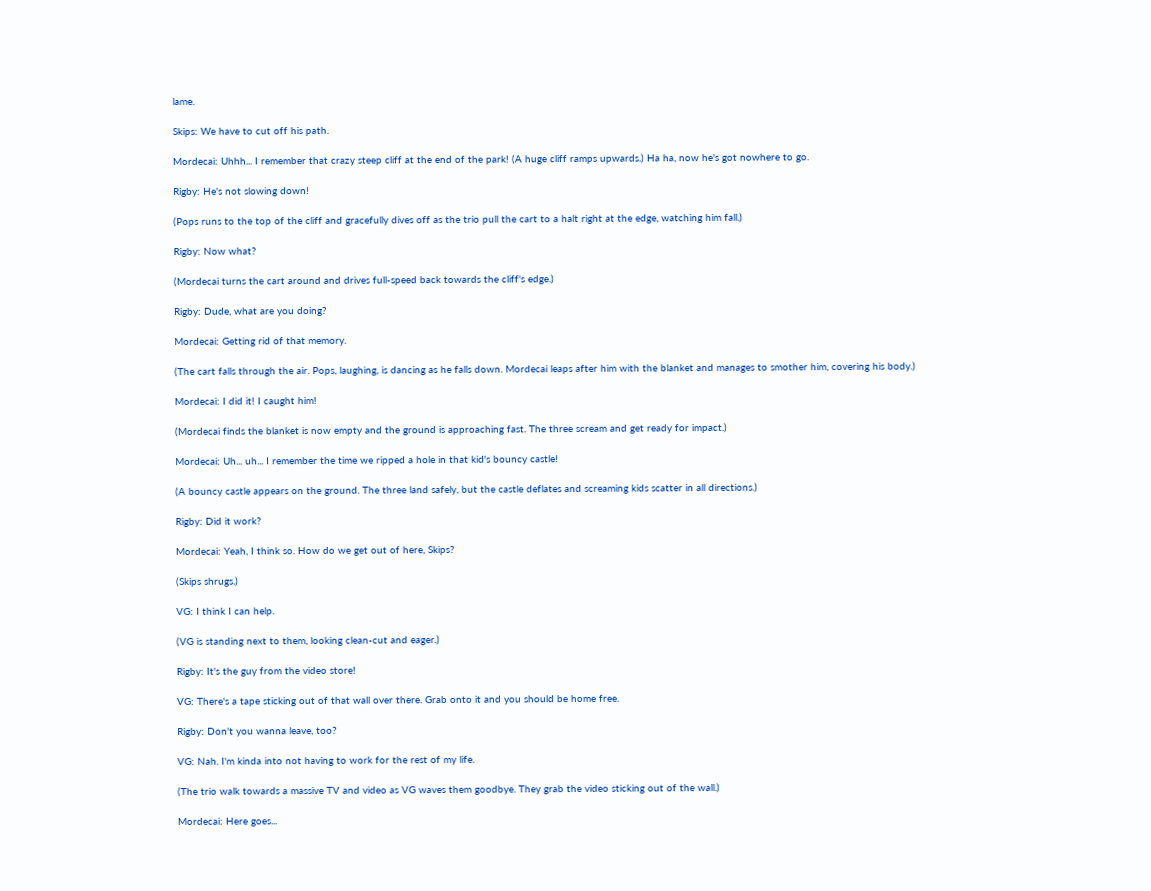lame.

Skips: We have to cut off his path.

Mordecai: Uhhh... I remember that crazy steep cliff at the end of the park! (A huge cliff ramps upwards.) Ha ha, now he's got nowhere to go.

Rigby: He's not slowing down!

(Pops runs to the top of the cliff and gracefully dives off as the trio pull the cart to a halt right at the edge, watching him fall.)

Rigby: Now what?

(Mordecai turns the cart around and drives full-speed back towards the cliff's edge.)

Rigby: Dude, what are you doing?

Mordecai: Getting rid of that memory.

(The cart falls through the air. Pops, laughing, is dancing as he falls down. Mordecai leaps after him with the blanket and manages to smother him, covering his body.)

Mordecai: I did it! I caught him!

(Mordecai finds the blanket is now empty and the ground is approaching fast. The three scream and get ready for impact.)

Mordecai: Uh... uh... I remember the time we ripped a hole in that kid's bouncy castle!

(A bouncy castle appears on the ground. The three land safely, but the castle deflates and screaming kids scatter in all directions.)

Rigby: Did it work?

Mordecai: Yeah, I think so. How do we get out of here, Skips?

(Skips shrugs.)

VG: I think I can help.

(VG is standing next to them, looking clean-cut and eager.)

Rigby: It's the guy from the video store!

VG: There's a tape sticking out of that wall over there. Grab onto it and you should be home free.

Rigby: Don't you wanna leave, too?

VG: Nah. I'm kinda into not having to work for the rest of my life.

(The trio walk towards a massive TV and video as VG waves them goodbye. They grab the video sticking out of the wall.)

Mordecai: Here goes...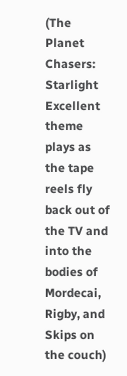(The Planet Chasers: Starlight Excellent theme plays as the tape reels fly back out of the TV and into the bodies of Mordecai, Rigby, and Skips on the couch)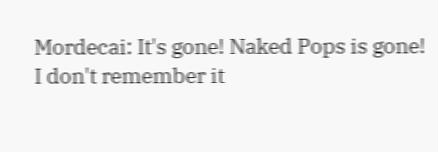Mordecai: It's gone! Naked Pops is gone! I don't remember it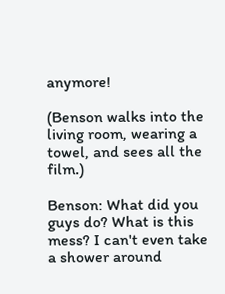anymore!

(Benson walks into the living room, wearing a towel, and sees all the film.)

Benson: What did you guys do? What is this mess? I can't even take a shower around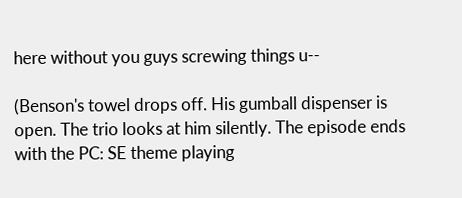here without you guys screwing things u--

(Benson's towel drops off. His gumball dispenser is open. The trio looks at him silently. The episode ends with the PC: SE theme playing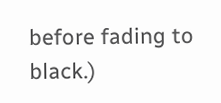before fading to black.)